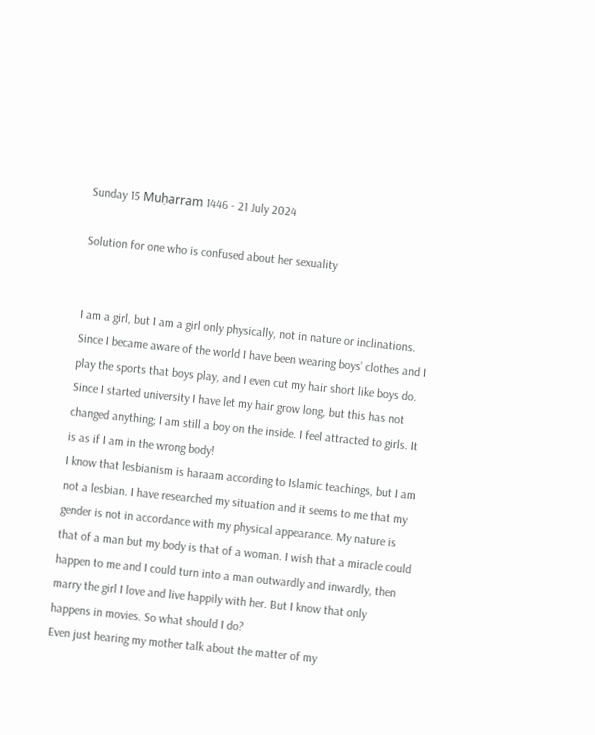Sunday 15 Muḥarram 1446 - 21 July 2024

Solution for one who is confused about her sexuality


I am a girl, but I am a girl only physically, not in nature or inclinations. Since I became aware of the world I have been wearing boys’ clothes and I play the sports that boys play, and I even cut my hair short like boys do. Since I started university I have let my hair grow long, but this has not changed anything; I am still a boy on the inside. I feel attracted to girls. It is as if I am in the wrong body!
I know that lesbianism is haraam according to Islamic teachings, but I am not a lesbian. I have researched my situation and it seems to me that my gender is not in accordance with my physical appearance. My nature is that of a man but my body is that of a woman. I wish that a miracle could happen to me and I could turn into a man outwardly and inwardly, then marry the girl I love and live happily with her. But I know that only happens in movies. So what should I do?
Even just hearing my mother talk about the matter of my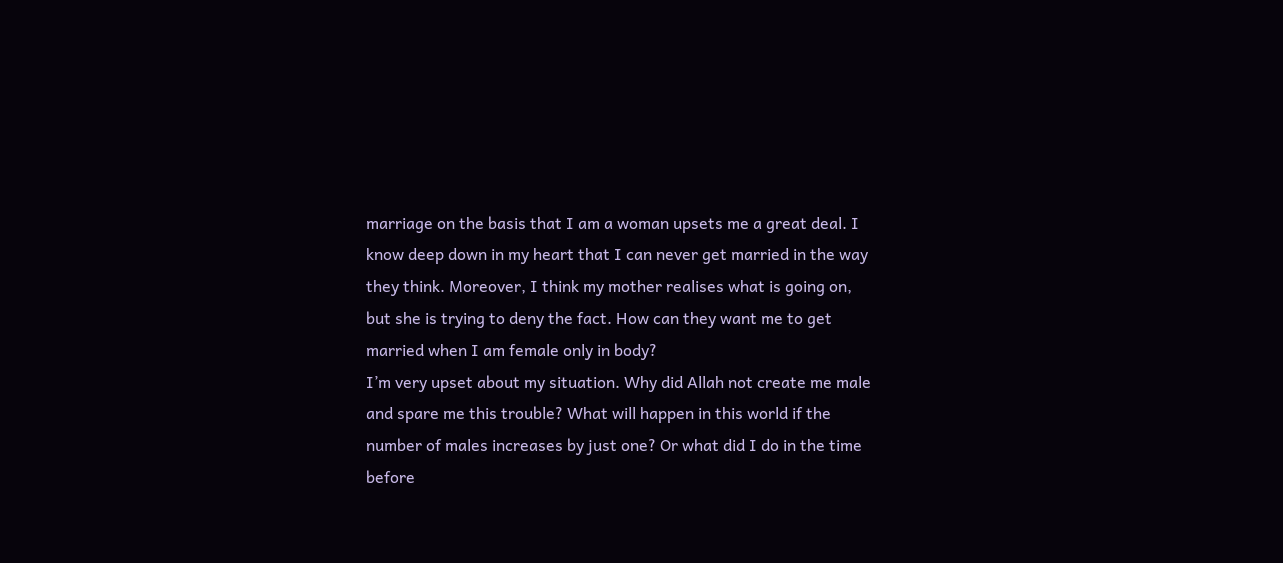marriage on the basis that I am a woman upsets me a great deal. I know deep down in my heart that I can never get married in the way they think. Moreover, I think my mother realises what is going on, but she is trying to deny the fact. How can they want me to get married when I am female only in body?
I’m very upset about my situation. Why did Allah not create me male and spare me this trouble? What will happen in this world if the number of males increases by just one? Or what did I do in the time before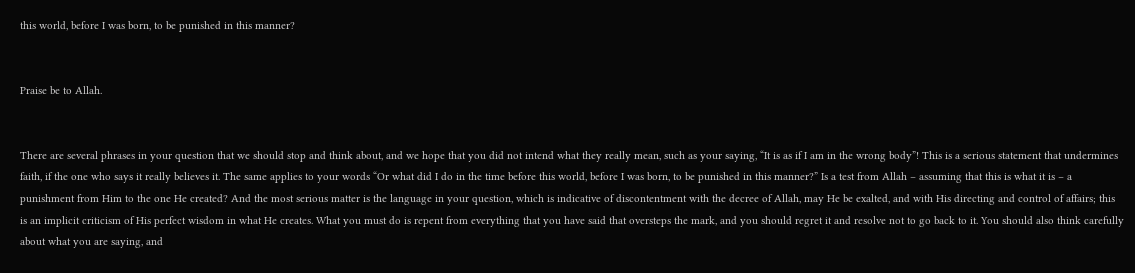this world, before I was born, to be punished in this manner?


Praise be to Allah.


There are several phrases in your question that we should stop and think about, and we hope that you did not intend what they really mean, such as your saying, “It is as if I am in the wrong body”! This is a serious statement that undermines faith, if the one who says it really believes it. The same applies to your words “Or what did I do in the time before this world, before I was born, to be punished in this manner?” Is a test from Allah – assuming that this is what it is – a punishment from Him to the one He created? And the most serious matter is the language in your question, which is indicative of discontentment with the decree of Allah, may He be exalted, and with His directing and control of affairs; this is an implicit criticism of His perfect wisdom in what He creates. What you must do is repent from everything that you have said that oversteps the mark, and you should regret it and resolve not to go back to it. You should also think carefully about what you are saying, and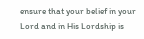ensure that your belief in your Lord and in His Lordship is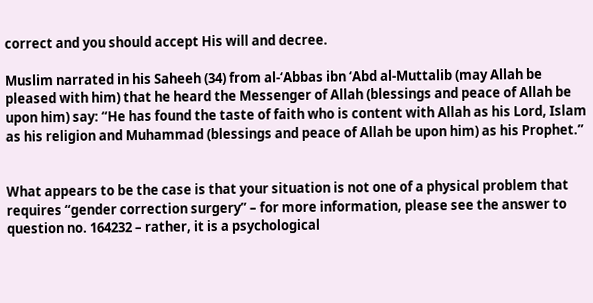correct and you should accept His will and decree.

Muslim narrated in his Saheeh (34) from al-‘Abbas ibn ‘Abd al-Muttalib (may Allah be pleased with him) that he heard the Messenger of Allah (blessings and peace of Allah be upon him) say: “He has found the taste of faith who is content with Allah as his Lord, Islam as his religion and Muhammad (blessings and peace of Allah be upon him) as his Prophet.”


What appears to be the case is that your situation is not one of a physical problem that requires “gender correction surgery” – for more information, please see the answer to question no. 164232 – rather, it is a psychological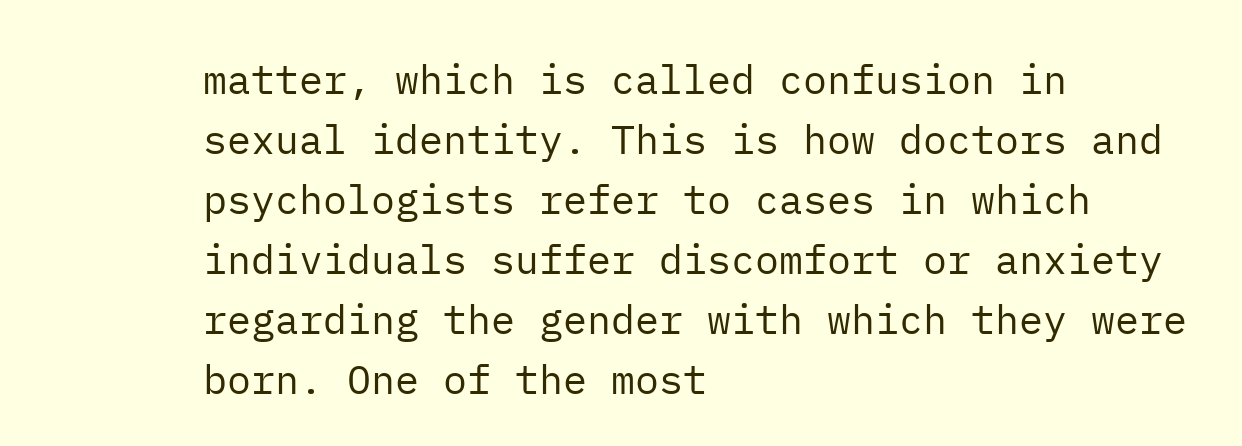matter, which is called confusion in sexual identity. This is how doctors and psychologists refer to cases in which individuals suffer discomfort or anxiety regarding the gender with which they were born. One of the most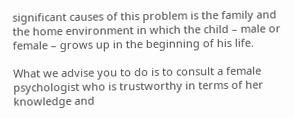significant causes of this problem is the family and the home environment in which the child – male or female – grows up in the beginning of his life.

What we advise you to do is to consult a female psychologist who is trustworthy in terms of her knowledge and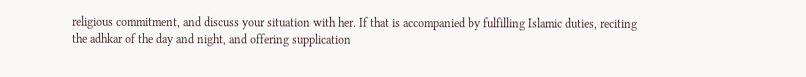religious commitment, and discuss your situation with her. If that is accompanied by fulfilling Islamic duties, reciting the adhkar of the day and night, and offering supplication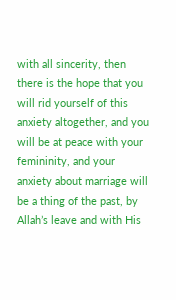with all sincerity, then there is the hope that you will rid yourself of this anxiety altogether, and you will be at peace with your femininity, and your anxiety about marriage will be a thing of the past, by Allah’s leave and with His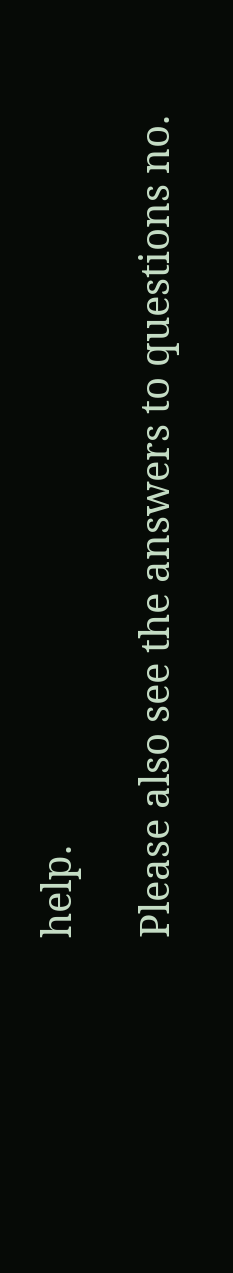help.

Please also see the answers to questions no.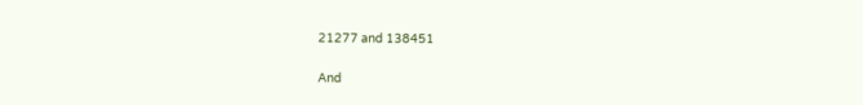21277 and 138451

And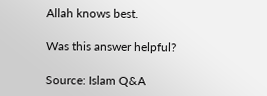Allah knows best.

Was this answer helpful?

Source: Islam Q&A